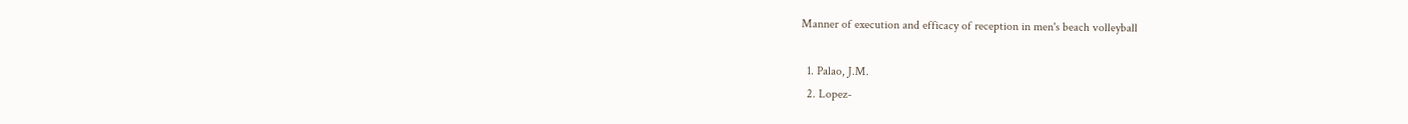Manner of execution and efficacy of reception in men's beach volleyball

  1. Palao, J.M.
  2. Lopez-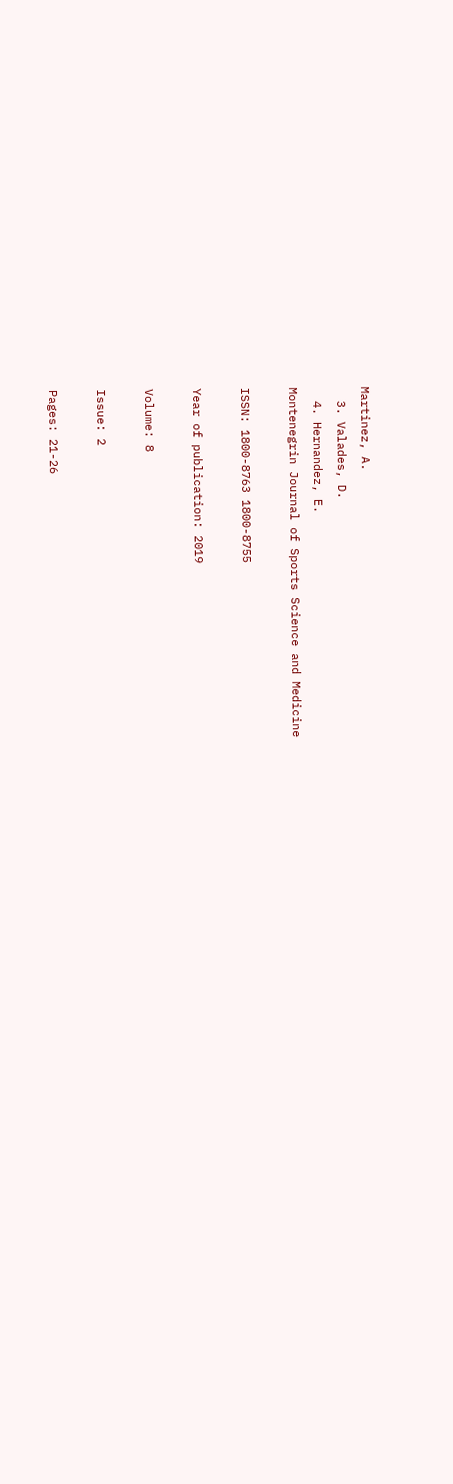Martinez, A.
  3. Valades, D.
  4. Hernandez, E.
Montenegrin Journal of Sports Science and Medicine

ISSN: 1800-8763 1800-8755

Year of publication: 2019

Volume: 8

Issue: 2

Pages: 21-26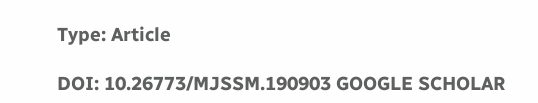Type: Article

DOI: 10.26773/MJSSM.190903 GOOGLE SCHOLAR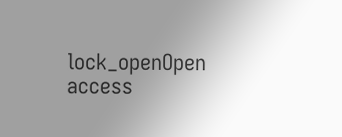lock_openOpen access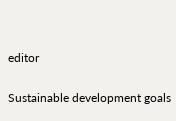editor

Sustainable development goals